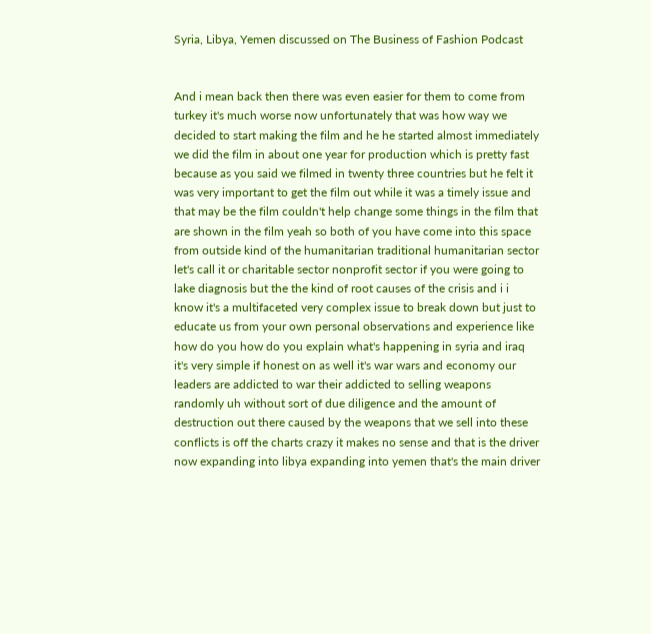Syria, Libya, Yemen discussed on The Business of Fashion Podcast


And i mean back then there was even easier for them to come from turkey it's much worse now unfortunately that was how way we decided to start making the film and he he started almost immediately we did the film in about one year for production which is pretty fast because as you said we filmed in twenty three countries but he felt it was very important to get the film out while it was a timely issue and that may be the film couldn't help change some things in the film that are shown in the film yeah so both of you have come into this space from outside kind of the humanitarian traditional humanitarian sector let's call it or charitable sector nonprofit sector if you were going to lake diagnosis but the the kind of root causes of the crisis and i i know it's a multifaceted very complex issue to break down but just to educate us from your own personal observations and experience like how do you how do you explain what's happening in syria and iraq it's very simple if honest on as well it's war wars and economy our leaders are addicted to war their addicted to selling weapons randomly uh without sort of due diligence and the amount of destruction out there caused by the weapons that we sell into these conflicts is off the charts crazy it makes no sense and that is the driver now expanding into libya expanding into yemen that's the main driver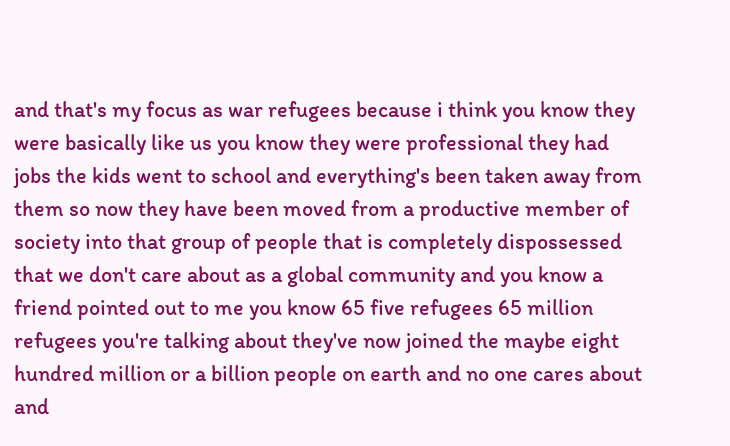and that's my focus as war refugees because i think you know they were basically like us you know they were professional they had jobs the kids went to school and everything's been taken away from them so now they have been moved from a productive member of society into that group of people that is completely dispossessed that we don't care about as a global community and you know a friend pointed out to me you know 65 five refugees 65 million refugees you're talking about they've now joined the maybe eight hundred million or a billion people on earth and no one cares about and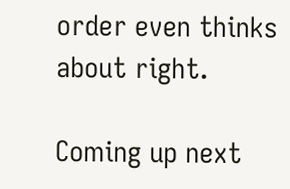order even thinks about right.

Coming up next